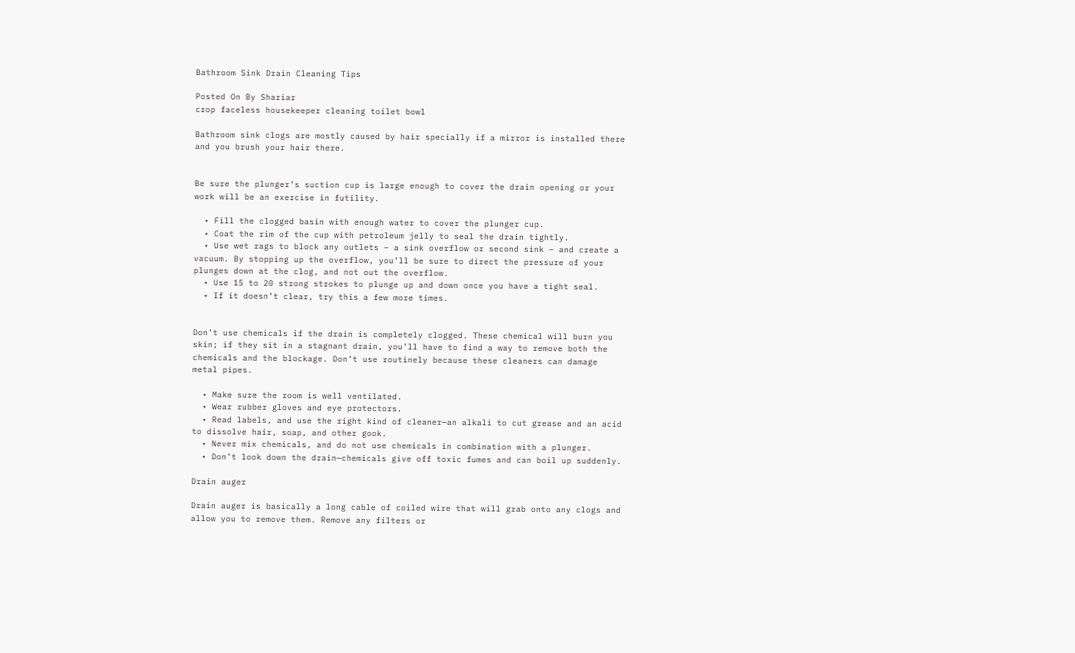Bathroom Sink Drain Cleaning Tips

Posted On By Shariar
crop faceless housekeeper cleaning toilet bowl

Bathroom sink clogs are mostly caused by hair specially if a mirror is installed there and you brush your hair there.


Be sure the plunger’s suction cup is large enough to cover the drain opening or your work will be an exercise in futility.

  • Fill the clogged basin with enough water to cover the plunger cup.
  • Coat the rim of the cup with petroleum jelly to seal the drain tightly.
  • Use wet rags to block any outlets – a sink overflow or second sink – and create a vacuum. By stopping up the overflow, you’ll be sure to direct the pressure of your plunges down at the clog, and not out the overflow.
  • Use 15 to 20 strong strokes to plunge up and down once you have a tight seal.
  • If it doesn’t clear, try this a few more times.


Don’t use chemicals if the drain is completely clogged. These chemical will burn you skin; if they sit in a stagnant drain, you’ll have to find a way to remove both the chemicals and the blockage. Don’t use routinely because these cleaners can damage metal pipes.

  • Make sure the room is well ventilated.
  • Wear rubber gloves and eye protectors.
  • Read labels, and use the right kind of cleaner—an alkali to cut grease and an acid to dissolve hair, soap, and other gook.
  • Never mix chemicals, and do not use chemicals in combination with a plunger.
  • Don’t look down the drain—chemicals give off toxic fumes and can boil up suddenly.

Drain auger

Drain auger is basically a long cable of coiled wire that will grab onto any clogs and allow you to remove them. Remove any filters or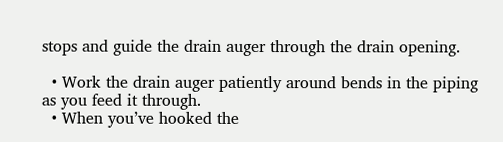stops and guide the drain auger through the drain opening.

  • Work the drain auger patiently around bends in the piping as you feed it through.
  • When you’ve hooked the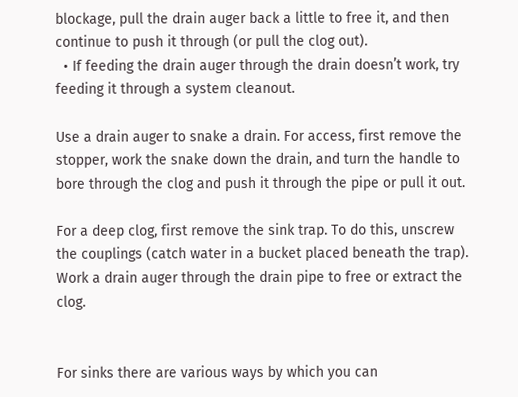blockage, pull the drain auger back a little to free it, and then continue to push it through (or pull the clog out).
  • If feeding the drain auger through the drain doesn’t work, try feeding it through a system cleanout.

Use a drain auger to snake a drain. For access, first remove the stopper, work the snake down the drain, and turn the handle to bore through the clog and push it through the pipe or pull it out.

For a deep clog, first remove the sink trap. To do this, unscrew the couplings (catch water in a bucket placed beneath the trap). Work a drain auger through the drain pipe to free or extract the clog.


For sinks there are various ways by which you can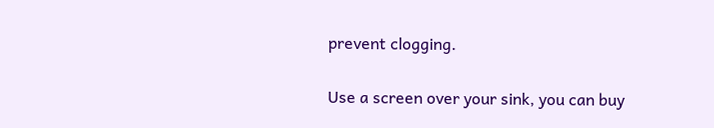prevent clogging.

Use a screen over your sink, you can buy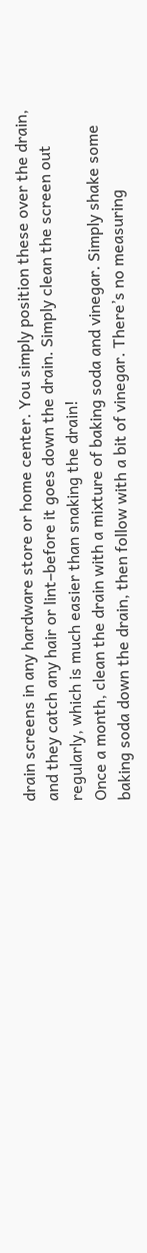drain screens in any hardware store or home center. You simply position these over the drain, and they catch any hair or lint–before it goes down the drain. Simply clean the screen out regularly, which is much easier than snaking the drain!
Once a month, clean the drain with a mixture of baking soda and vinegar. Simply shake some baking soda down the drain, then follow with a bit of vinegar. There’s no measuring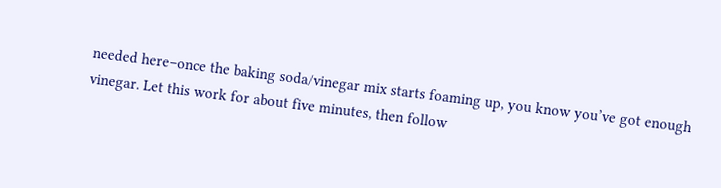needed here–once the baking soda/vinegar mix starts foaming up, you know you’ve got enough vinegar. Let this work for about five minutes, then follow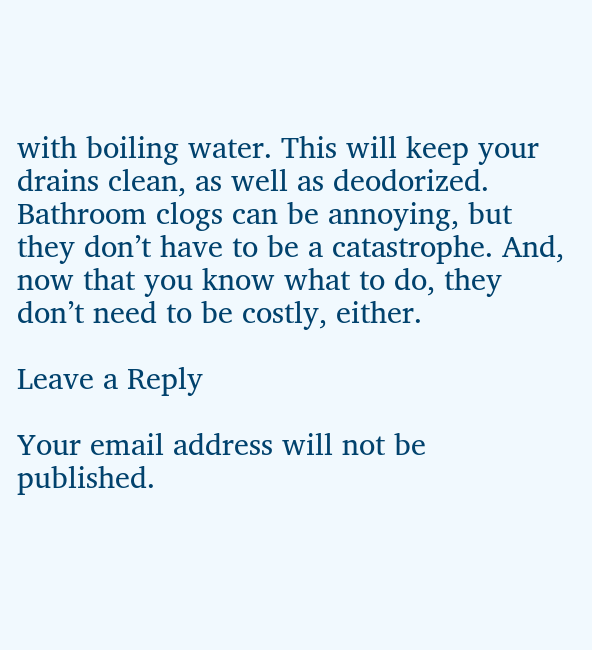with boiling water. This will keep your drains clean, as well as deodorized.
Bathroom clogs can be annoying, but they don’t have to be a catastrophe. And, now that you know what to do, they don’t need to be costly, either.

Leave a Reply

Your email address will not be published.